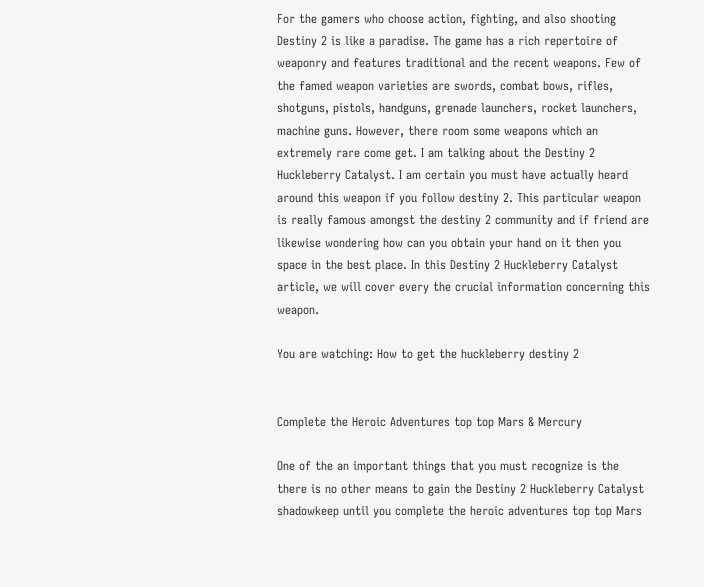For the gamers who choose action, fighting, and also shooting Destiny 2 is like a paradise. The game has a rich repertoire of weaponry and features traditional and the recent weapons. Few of the famed weapon varieties are swords, combat bows, rifles, shotguns, pistols, handguns, grenade launchers, rocket launchers, machine guns. However, there room some weapons which an extremely rare come get. I am talking about the Destiny 2 Huckleberry Catalyst. I am certain you must have actually heard around this weapon if you follow destiny 2. This particular weapon is really famous amongst the destiny 2 community and if friend are likewise wondering how can you obtain your hand on it then you space in the best place. In this Destiny 2 Huckleberry Catalyst article, we will cover every the crucial information concerning this weapon.

You are watching: How to get the huckleberry destiny 2


Complete the Heroic Adventures top top Mars & Mercury

One of the an important things that you must recognize is the there is no other means to gain the Destiny 2 Huckleberry Catalyst shadowkeep until you complete the heroic adventures top top Mars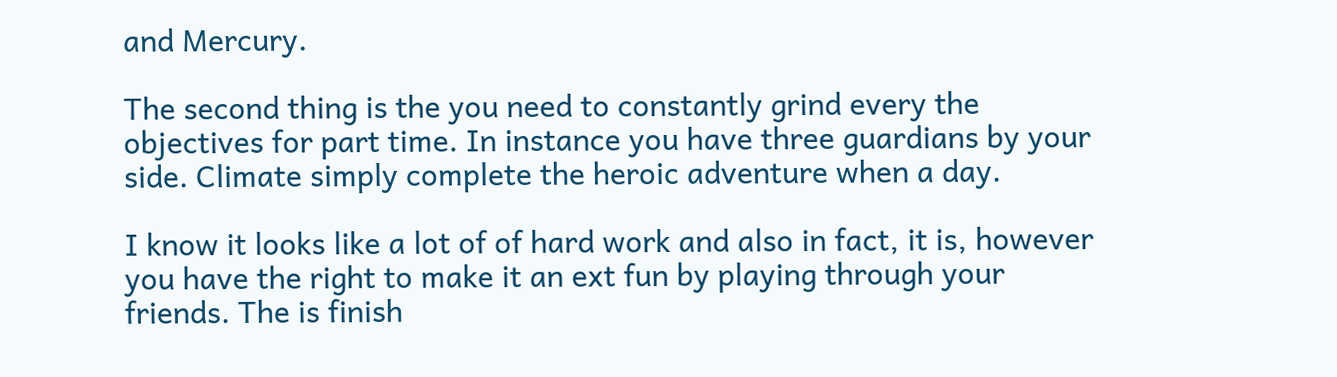and Mercury.

The second thing is the you need to constantly grind every the objectives for part time. In instance you have three guardians by your side. Climate simply complete the heroic adventure when a day.

I know it looks like a lot of of hard work and also in fact, it is, however you have the right to make it an ext fun by playing through your friends. The is finish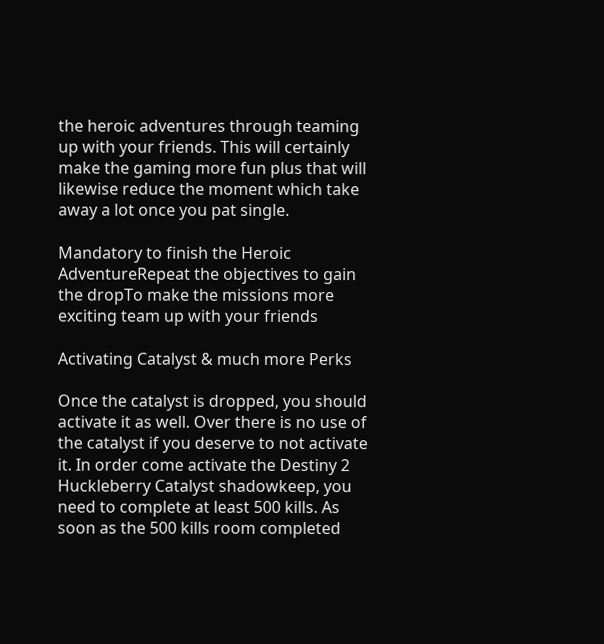the heroic adventures through teaming up with your friends. This will certainly make the gaming more fun plus that will likewise reduce the moment which take away a lot once you pat single.

Mandatory to finish the Heroic AdventureRepeat the objectives to gain the dropTo make the missions more exciting team up with your friends

Activating Catalyst & much more Perks

Once the catalyst is dropped, you should activate it as well. Over there is no use of the catalyst if you deserve to not activate it. In order come activate the Destiny 2 Huckleberry Catalyst shadowkeep, you need to complete at least 500 kills. As soon as the 500 kills room completed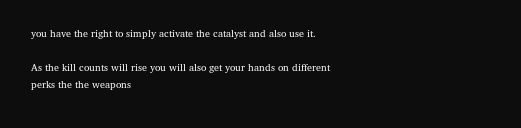you have the right to simply activate the catalyst and also use it.

As the kill counts will rise you will also get your hands on different perks the the weapons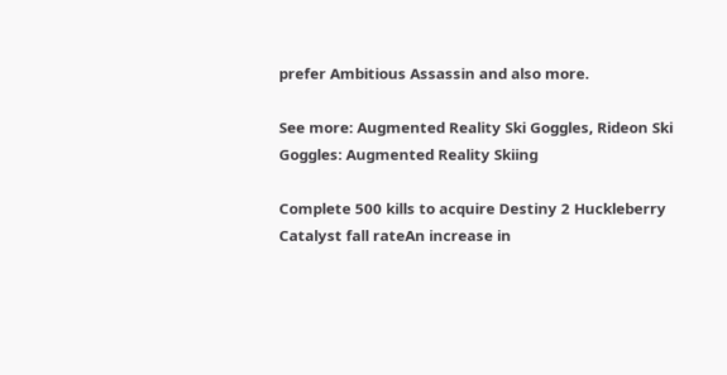prefer Ambitious Assassin and also more.

See more: Augmented Reality Ski Goggles, Rideon Ski Goggles: Augmented Reality Skiing

Complete 500 kills to acquire Destiny 2 Huckleberry Catalyst fall rateAn increase in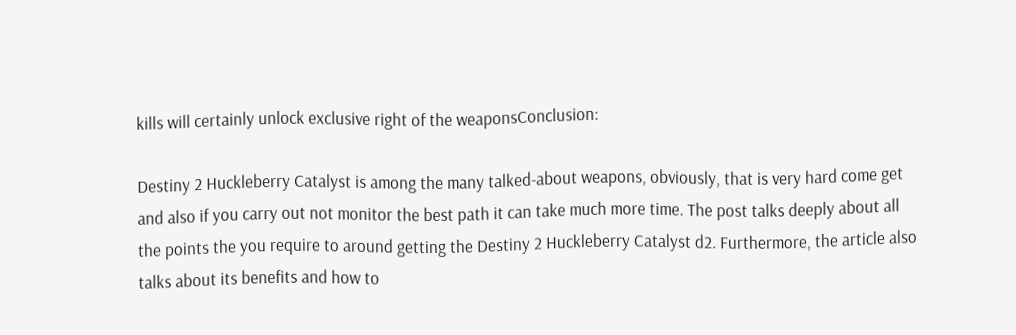kills will certainly unlock exclusive right of the weaponsConclusion:

Destiny 2 Huckleberry Catalyst is among the many talked-about weapons, obviously, that is very hard come get and also if you carry out not monitor the best path it can take much more time. The post talks deeply about all the points the you require to around getting the Destiny 2 Huckleberry Catalyst d2. Furthermore, the article also talks about its benefits and how to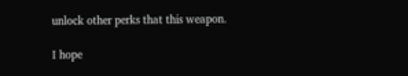unlock other perks that this weapon.

I hope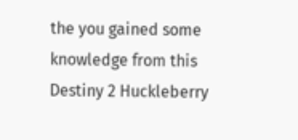the you gained some knowledge from this Destiny 2 Huckleberry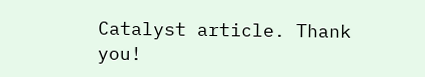Catalyst article. Thank you!